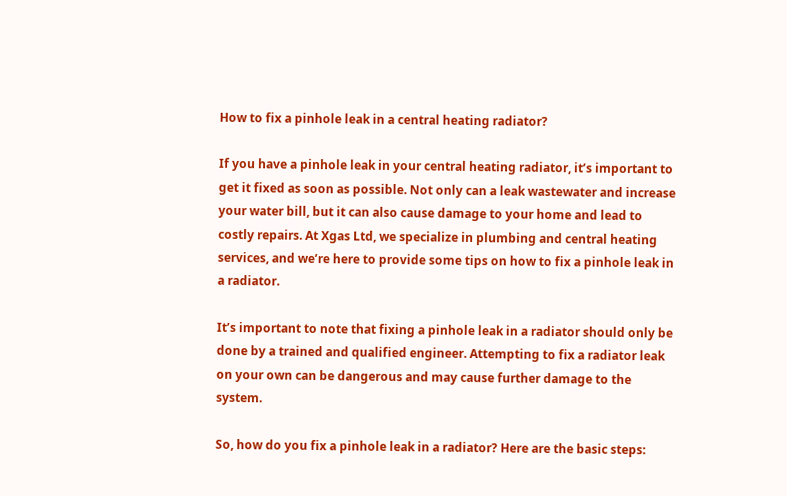How to fix a pinhole leak in a central heating radiator?

If you have a pinhole leak in your central heating radiator, it’s important to get it fixed as soon as possible. Not only can a leak wastewater and increase your water bill, but it can also cause damage to your home and lead to costly repairs. At Xgas Ltd, we specialize in plumbing and central heating services, and we’re here to provide some tips on how to fix a pinhole leak in a radiator.

It’s important to note that fixing a pinhole leak in a radiator should only be done by a trained and qualified engineer. Attempting to fix a radiator leak on your own can be dangerous and may cause further damage to the system.

So, how do you fix a pinhole leak in a radiator? Here are the basic steps: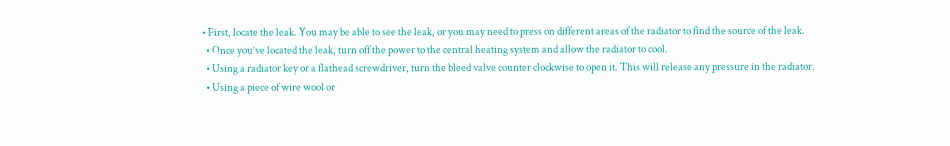• First, locate the leak. You may be able to see the leak, or you may need to press on different areas of the radiator to find the source of the leak.
  • Once you’ve located the leak, turn off the power to the central heating system and allow the radiator to cool.
  • Using a radiator key or a flathead screwdriver, turn the bleed valve counter clockwise to open it. This will release any pressure in the radiator.
  • Using a piece of wire wool or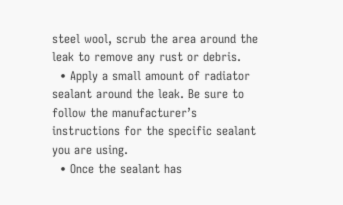steel wool, scrub the area around the leak to remove any rust or debris.
  • Apply a small amount of radiator sealant around the leak. Be sure to follow the manufacturer’s instructions for the specific sealant you are using.
  • Once the sealant has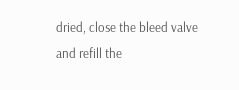dried, close the bleed valve and refill the